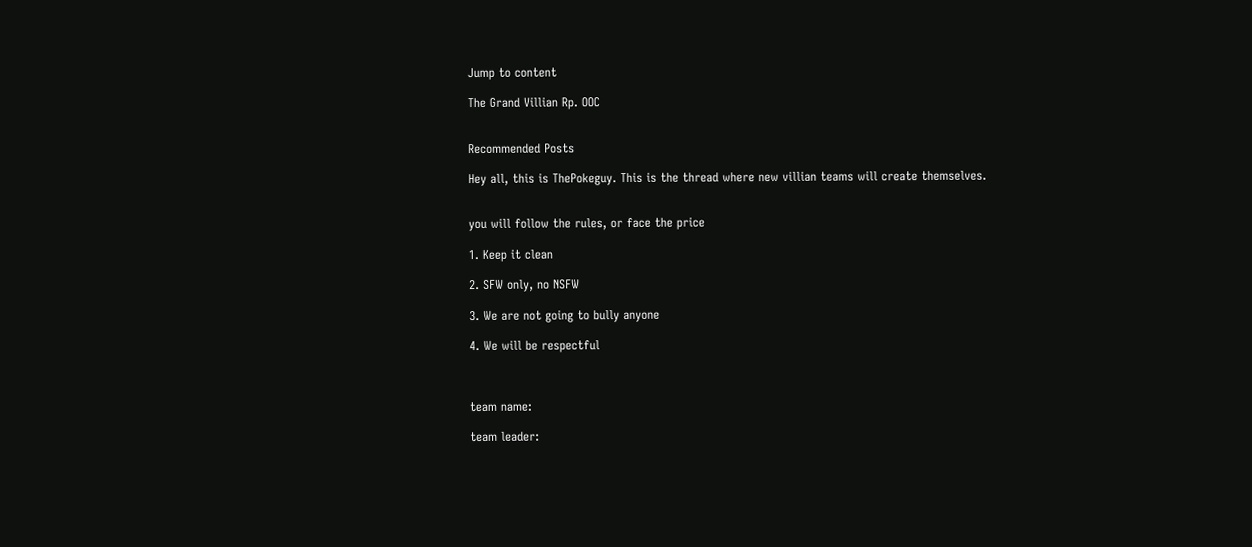Jump to content

The Grand Villian Rp. OOC


Recommended Posts

Hey all, this is ThePokeguy. This is the thread where new villian teams will create themselves.


you will follow the rules, or face the price

1. Keep it clean

2. SFW only, no NSFW

3. We are not going to bully anyone

4. We will be respectful



team name:

team leader: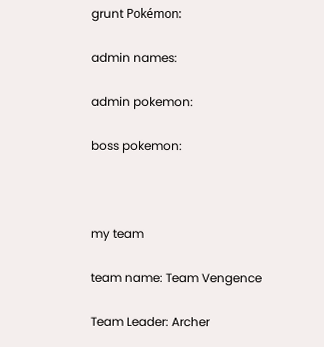grunt Pokémon:

admin names:

admin pokemon:

boss pokemon:



my team

team name: Team Vengence

Team Leader: Archer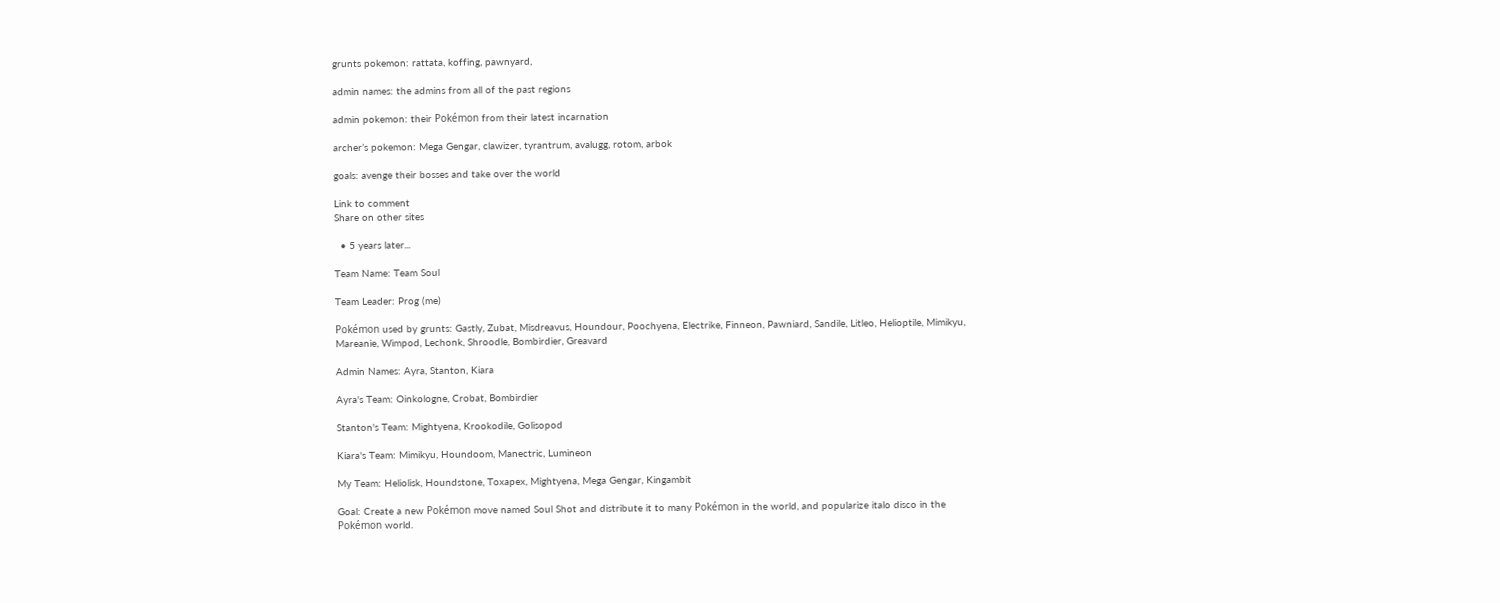grunts pokemon: rattata, koffing, pawnyard,

admin names: the admins from all of the past regions

admin pokemon: their Pokémon from their latest incarnation

archer’s pokemon: Mega Gengar, clawizer, tyrantrum, avalugg, rotom, arbok

goals: avenge their bosses and take over the world

Link to comment
Share on other sites

  • 5 years later...

Team Name: Team Soul

Team Leader: Prog (me)

Pokémon used by grunts: Gastly, Zubat, Misdreavus, Houndour, Poochyena, Electrike, Finneon, Pawniard, Sandile, Litleo, Helioptile, Mimikyu, Mareanie, Wimpod, Lechonk, Shroodle, Bombirdier, Greavard

Admin Names: Ayra, Stanton, Kiara

Ayra's Team: Oinkologne, Crobat, Bombirdier

Stanton's Team: Mightyena, Krookodile, Golisopod

Kiara's Team: Mimikyu, Houndoom, Manectric, Lumineon

My Team: Heliolisk, Houndstone, Toxapex, Mightyena, Mega Gengar, Kingambit

Goal: Create a new Pokémon move named Soul Shot and distribute it to many Pokémon in the world, and popularize italo disco in the Pokémon world.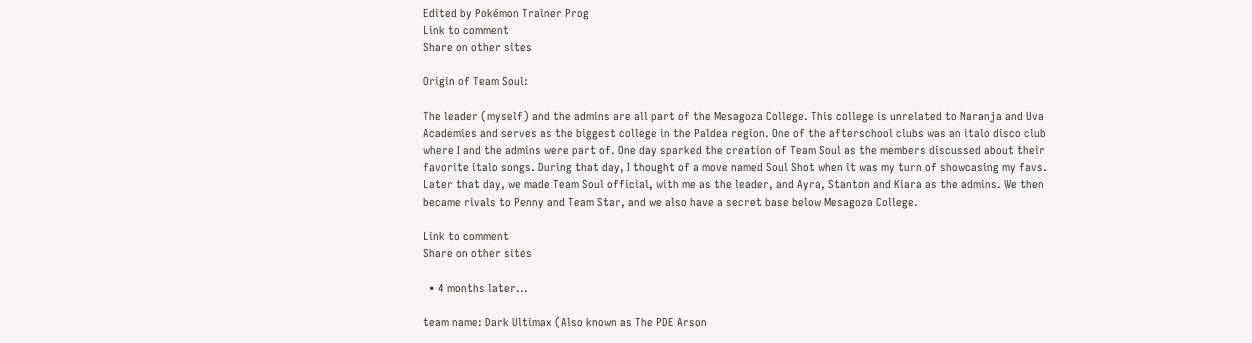Edited by Pokémon Trainer Prog
Link to comment
Share on other sites

Origin of Team Soul:

The leader (myself) and the admins are all part of the Mesagoza College. This college is unrelated to Naranja and Uva Academies and serves as the biggest college in the Paldea region. One of the afterschool clubs was an italo disco club where I and the admins were part of. One day sparked the creation of Team Soul as the members discussed about their favorite italo songs. During that day, I thought of a move named Soul Shot when it was my turn of showcasing my favs. Later that day, we made Team Soul official, with me as the leader, and Ayra, Stanton and Kiara as the admins. We then became rivals to Penny and Team Star, and we also have a secret base below Mesagoza College.

Link to comment
Share on other sites

  • 4 months later...

team name: Dark Ultimax (Also known as The PDE Arson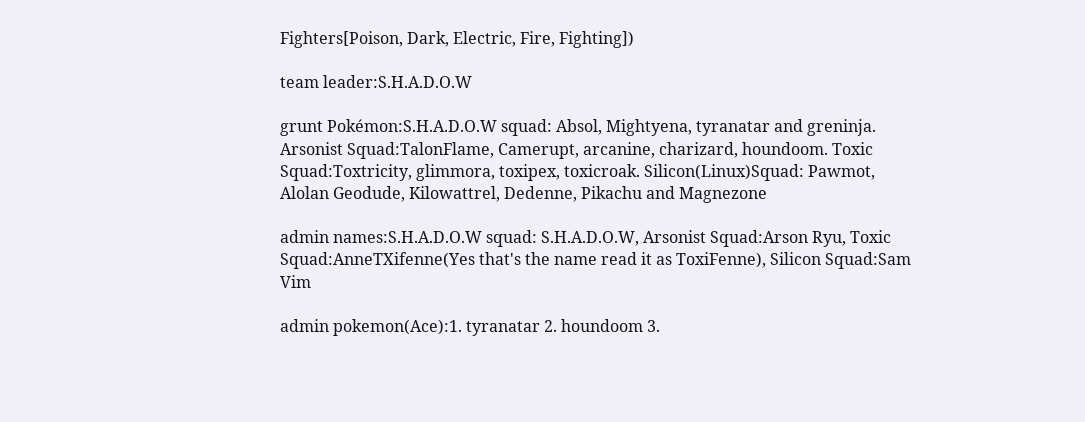Fighters[Poison, Dark, Electric, Fire, Fighting])

team leader:S.H.A.D.O.W

grunt Pokémon:S.H.A.D.O.W squad: Absol, Mightyena, tyranatar and greninja. Arsonist Squad:TalonFlame, Camerupt, arcanine, charizard, houndoom. Toxic Squad:Toxtricity, glimmora, toxipex, toxicroak. Silicon(Linux)Squad: Pawmot, Alolan Geodude, Kilowattrel, Dedenne, Pikachu and Magnezone

admin names:S.H.A.D.O.W squad: S.H.A.D.O.W, Arsonist Squad:Arson Ryu, Toxic Squad:AnneTXifenne(Yes that's the name read it as ToxiFenne), Silicon Squad:Sam Vim

admin pokemon(Ace):1. tyranatar 2. houndoom 3.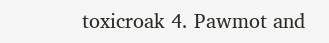toxicroak 4. Pawmot and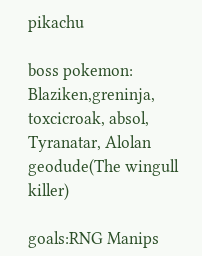pikachu

boss pokemon: Blaziken,greninja, toxcicroak, absol, Tyranatar, Alolan geodude(The wingull killer)

goals:RNG Manips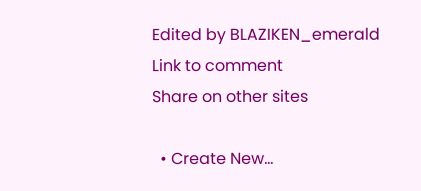Edited by BLAZIKEN_emerald
Link to comment
Share on other sites

  • Create New...